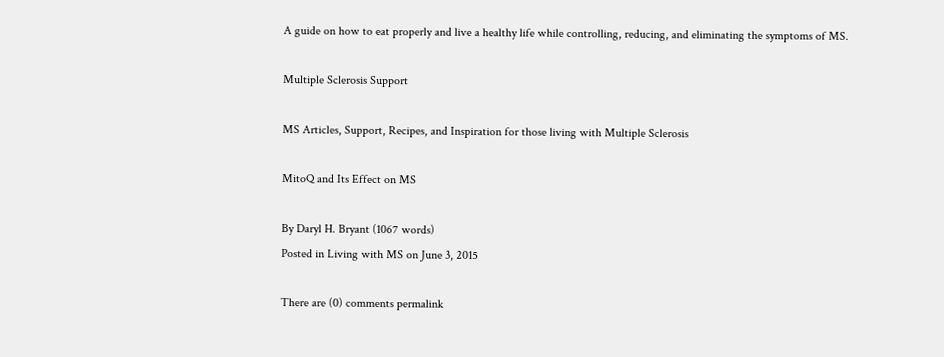A guide on how to eat properly and live a healthy life while controlling, reducing, and eliminating the symptoms of MS.

Multiple Sclerosis Support

MS Articles, Support, Recipes, and Inspiration for those living with Multiple Sclerosis

MitoQ and Its Effect on MS

By Daryl H. Bryant (1067 words)
Posted in Living with MS on June 3, 2015

There are (0) comments permalink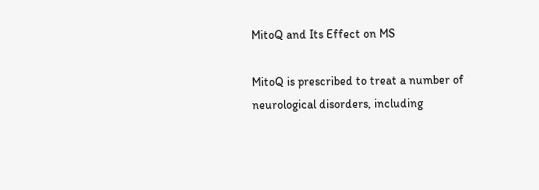MitoQ and Its Effect on MS

MitoQ is prescribed to treat a number of neurological disorders, including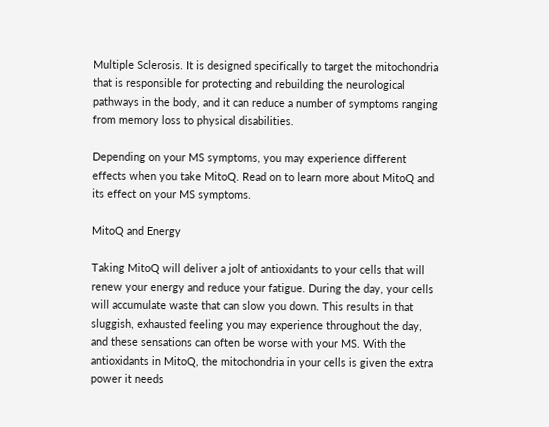Multiple Sclerosis. It is designed specifically to target the mitochondria that is responsible for protecting and rebuilding the neurological pathways in the body, and it can reduce a number of symptoms ranging from memory loss to physical disabilities.

Depending on your MS symptoms, you may experience different effects when you take MitoQ. Read on to learn more about MitoQ and its effect on your MS symptoms.

MitoQ and Energy

Taking MitoQ will deliver a jolt of antioxidants to your cells that will renew your energy and reduce your fatigue. During the day, your cells will accumulate waste that can slow you down. This results in that sluggish, exhausted feeling you may experience throughout the day, and these sensations can often be worse with your MS. With the antioxidants in MitoQ, the mitochondria in your cells is given the extra power it needs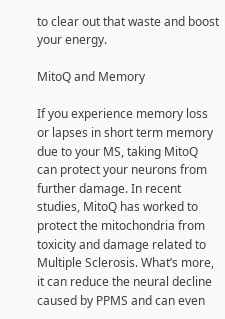to clear out that waste and boost your energy.

MitoQ and Memory

If you experience memory loss or lapses in short term memory due to your MS, taking MitoQ can protect your neurons from further damage. In recent studies, MitoQ has worked to protect the mitochondria from toxicity and damage related to Multiple Sclerosis. What’s more, it can reduce the neural decline caused by PPMS and can even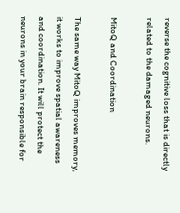reverse the cognitive loss that is directly related to the damaged neurons.

MitoQ and Coordination

The same way MitoQ improves memory, it works to improve spatial awareness and coordination. It will protect the neurons in your brain responsible for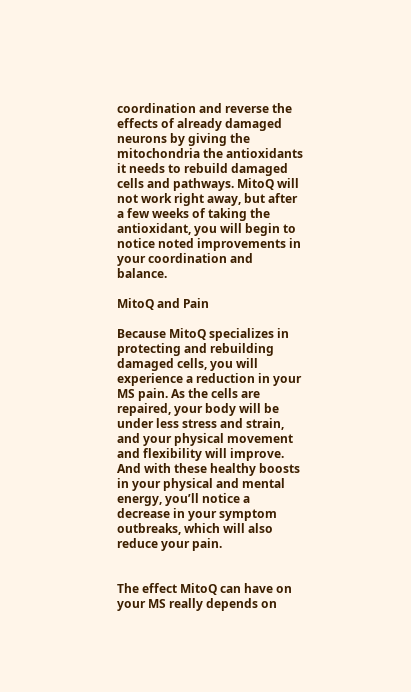coordination and reverse the effects of already damaged neurons by giving the mitochondria the antioxidants it needs to rebuild damaged cells and pathways. MitoQ will not work right away, but after a few weeks of taking the antioxidant, you will begin to notice noted improvements in your coordination and balance.

MitoQ and Pain

Because MitoQ specializes in protecting and rebuilding damaged cells, you will experience a reduction in your MS pain. As the cells are repaired, your body will be under less stress and strain, and your physical movement and flexibility will improve. And with these healthy boosts in your physical and mental energy, you’ll notice a decrease in your symptom outbreaks, which will also reduce your pain.


The effect MitoQ can have on your MS really depends on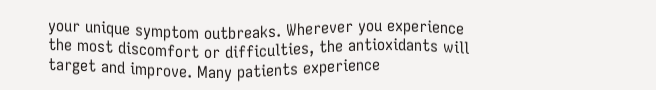your unique symptom outbreaks. Wherever you experience the most discomfort or difficulties, the antioxidants will target and improve. Many patients experience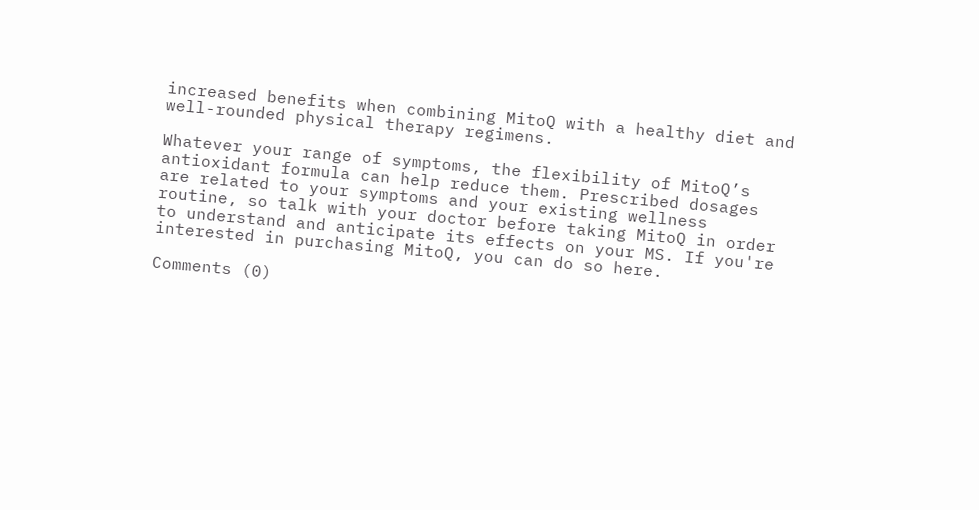increased benefits when combining MitoQ with a healthy diet and well-rounded physical therapy regimens.

Whatever your range of symptoms, the flexibility of MitoQ’s antioxidant formula can help reduce them. Prescribed dosages are related to your symptoms and your existing wellness routine, so talk with your doctor before taking MitoQ in order to understand and anticipate its effects on your MS. If you're interested in purchasing MitoQ, you can do so here.

Comments (0)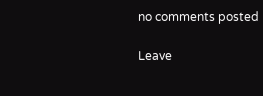no comments posted

Leave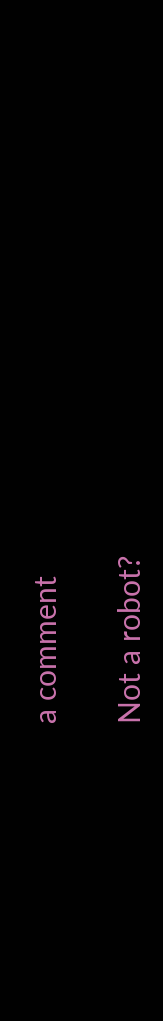a comment

Not a robot?